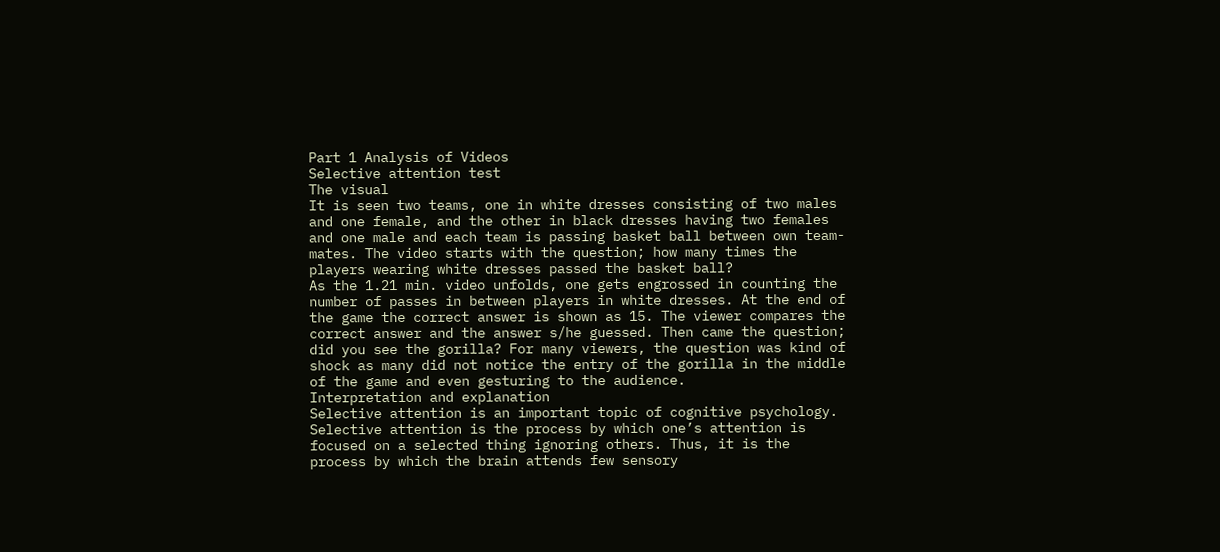Part 1 Analysis of Videos
Selective attention test
The visual
It is seen two teams, one in white dresses consisting of two males and one female, and the other in black dresses having two females and one male and each team is passing basket ball between own team-mates. The video starts with the question; how many times the players wearing white dresses passed the basket ball?
As the 1.21 min. video unfolds, one gets engrossed in counting the number of passes in between players in white dresses. At the end of the game the correct answer is shown as 15. The viewer compares the correct answer and the answer s/he guessed. Then came the question; did you see the gorilla? For many viewers, the question was kind of shock as many did not notice the entry of the gorilla in the middle of the game and even gesturing to the audience.
Interpretation and explanation
Selective attention is an important topic of cognitive psychology. Selective attention is the process by which one’s attention is focused on a selected thing ignoring others. Thus, it is the process by which the brain attends few sensory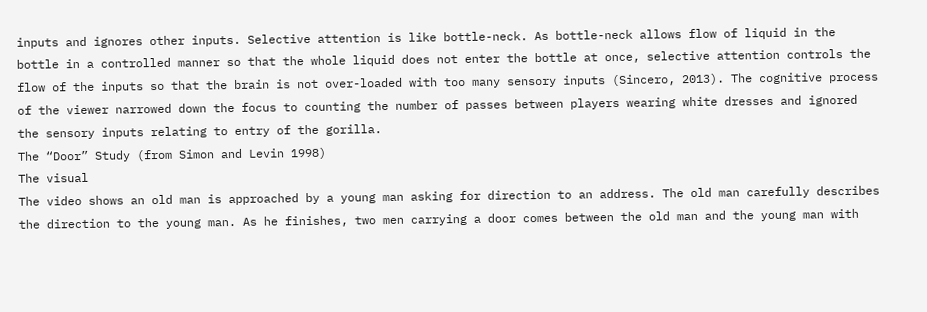inputs and ignores other inputs. Selective attention is like bottle-neck. As bottle-neck allows flow of liquid in the bottle in a controlled manner so that the whole liquid does not enter the bottle at once, selective attention controls the flow of the inputs so that the brain is not over-loaded with too many sensory inputs (Sincero, 2013). The cognitive process of the viewer narrowed down the focus to counting the number of passes between players wearing white dresses and ignored the sensory inputs relating to entry of the gorilla.
The “Door” Study (from Simon and Levin 1998)
The visual
The video shows an old man is approached by a young man asking for direction to an address. The old man carefully describes the direction to the young man. As he finishes, two men carrying a door comes between the old man and the young man with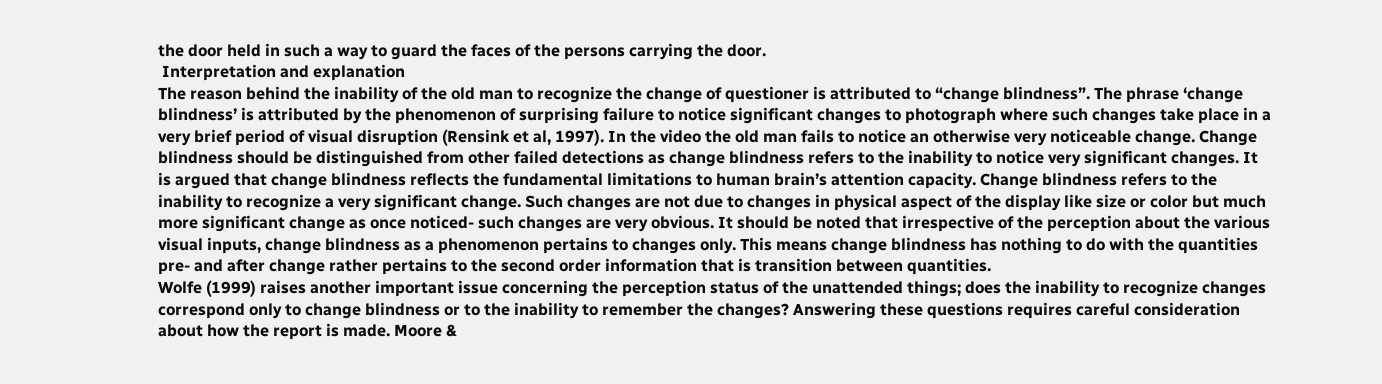the door held in such a way to guard the faces of the persons carrying the door.
 Interpretation and explanation
The reason behind the inability of the old man to recognize the change of questioner is attributed to “change blindness”. The phrase ‘change blindness’ is attributed by the phenomenon of surprising failure to notice significant changes to photograph where such changes take place in a very brief period of visual disruption (Rensink et al, 1997). In the video the old man fails to notice an otherwise very noticeable change. Change blindness should be distinguished from other failed detections as change blindness refers to the inability to notice very significant changes. It is argued that change blindness reflects the fundamental limitations to human brain’s attention capacity. Change blindness refers to the inability to recognize a very significant change. Such changes are not due to changes in physical aspect of the display like size or color but much more significant change as once noticed- such changes are very obvious. It should be noted that irrespective of the perception about the various visual inputs, change blindness as a phenomenon pertains to changes only. This means change blindness has nothing to do with the quantities pre- and after change rather pertains to the second order information that is transition between quantities.
Wolfe (1999) raises another important issue concerning the perception status of the unattended things; does the inability to recognize changes correspond only to change blindness or to the inability to remember the changes? Answering these questions requires careful consideration about how the report is made. Moore &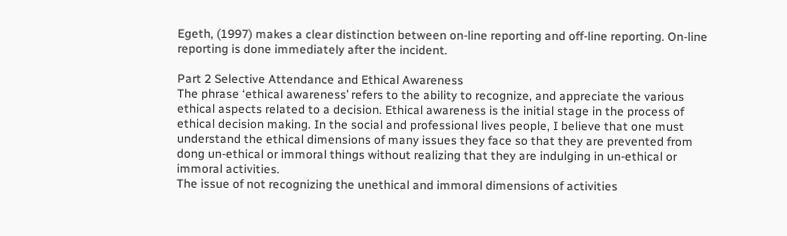Egeth, (1997) makes a clear distinction between on-line reporting and off-line reporting. On-line reporting is done immediately after the incident.

Part 2 Selective Attendance and Ethical Awareness
The phrase ‘ethical awareness’ refers to the ability to recognize, and appreciate the various ethical aspects related to a decision. Ethical awareness is the initial stage in the process of ethical decision making. In the social and professional lives people, I believe that one must understand the ethical dimensions of many issues they face so that they are prevented from dong un-ethical or immoral things without realizing that they are indulging in un-ethical or immoral activities.
The issue of not recognizing the unethical and immoral dimensions of activities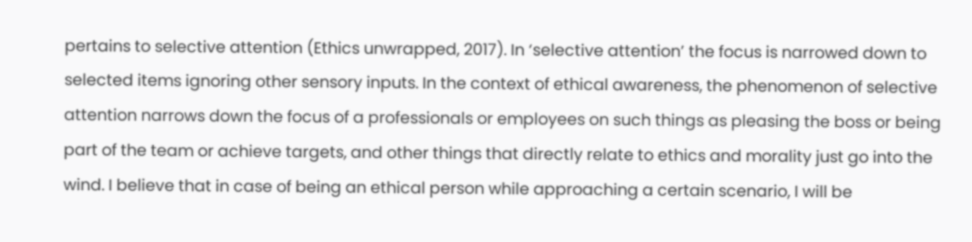pertains to selective attention (Ethics unwrapped, 2017). In ‘selective attention’ the focus is narrowed down to selected items ignoring other sensory inputs. In the context of ethical awareness, the phenomenon of selective attention narrows down the focus of a professionals or employees on such things as pleasing the boss or being part of the team or achieve targets, and other things that directly relate to ethics and morality just go into the wind. I believe that in case of being an ethical person while approaching a certain scenario, I will be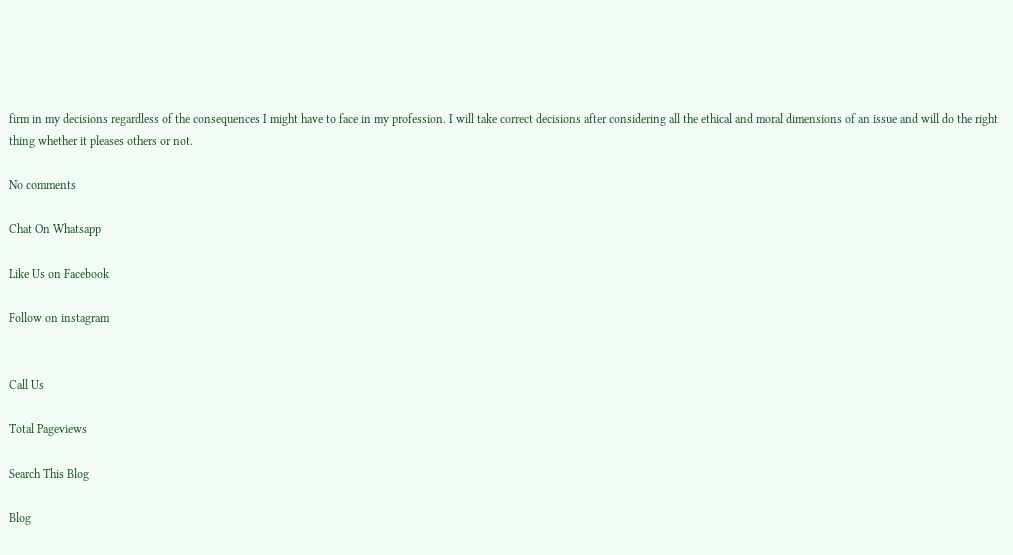firm in my decisions regardless of the consequences I might have to face in my profession. I will take correct decisions after considering all the ethical and moral dimensions of an issue and will do the right thing whether it pleases others or not.

No comments

Chat On Whatsapp

Like Us on Facebook

Follow on instagram


Call Us

Total Pageviews

Search This Blog

Blog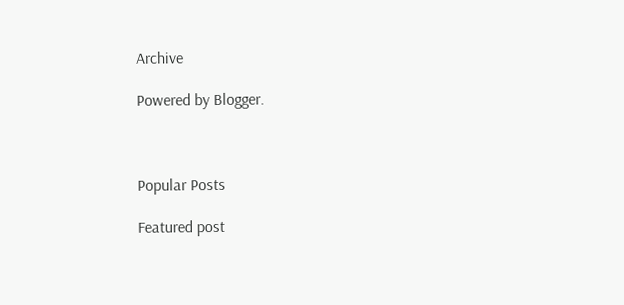Archive

Powered by Blogger.



Popular Posts

Featured post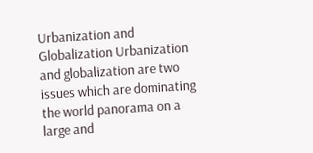Urbanization and Globalization Urbanization and globalization are two issues which are dominating the world panorama on a large and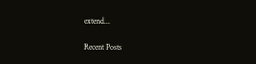extend...

Recent Posts